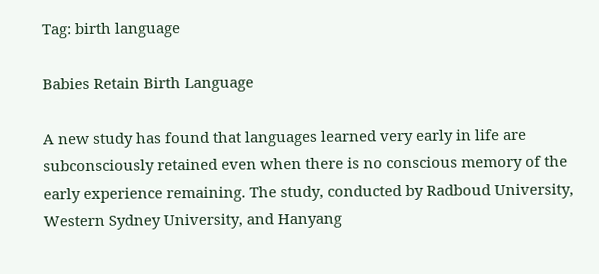Tag: birth language

Babies Retain Birth Language

A new study has found that languages learned very early in life are subconsciously retained even when there is no conscious memory of the early experience remaining. The study, conducted by Radboud University, Western Sydney University, and Hanyang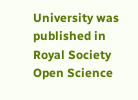University was published in Royal Society Open Science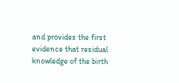and provides the first evidence that residual knowledge of the birth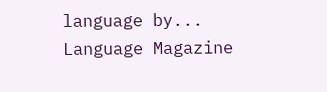language by...
Language Magazine